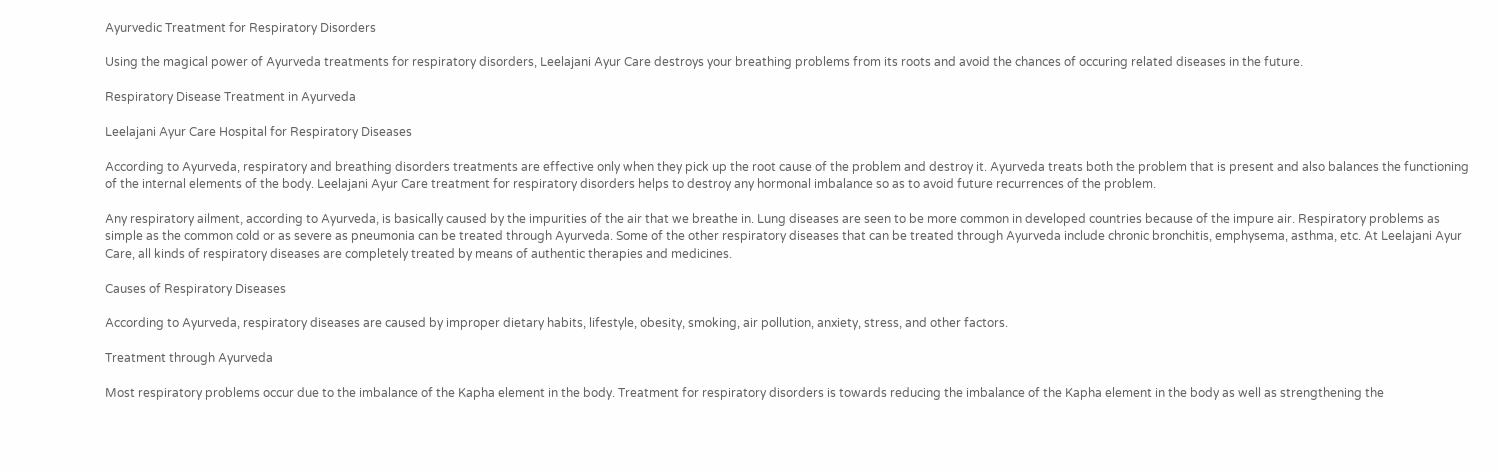Ayurvedic Treatment for Respiratory Disorders

Using the magical power of Ayurveda treatments for respiratory disorders, Leelajani Ayur Care destroys your breathing problems from its roots and avoid the chances of occuring related diseases in the future.

Respiratory Disease Treatment in Ayurveda

Leelajani Ayur Care Hospital for Respiratory Diseases

According to Ayurveda, respiratory and breathing disorders treatments are effective only when they pick up the root cause of the problem and destroy it. Ayurveda treats both the problem that is present and also balances the functioning of the internal elements of the body. Leelajani Ayur Care treatment for respiratory disorders helps to destroy any hormonal imbalance so as to avoid future recurrences of the problem.

Any respiratory ailment, according to Ayurveda, is basically caused by the impurities of the air that we breathe in. Lung diseases are seen to be more common in developed countries because of the impure air. Respiratory problems as simple as the common cold or as severe as pneumonia can be treated through Ayurveda. Some of the other respiratory diseases that can be treated through Ayurveda include chronic bronchitis, emphysema, asthma, etc. At Leelajani Ayur Care, all kinds of respiratory diseases are completely treated by means of authentic therapies and medicines.

Causes of Respiratory Diseases

According to Ayurveda, respiratory diseases are caused by improper dietary habits, lifestyle, obesity, smoking, air pollution, anxiety, stress, and other factors.

Treatment through Ayurveda

Most respiratory problems occur due to the imbalance of the Kapha element in the body. Treatment for respiratory disorders is towards reducing the imbalance of the Kapha element in the body as well as strengthening the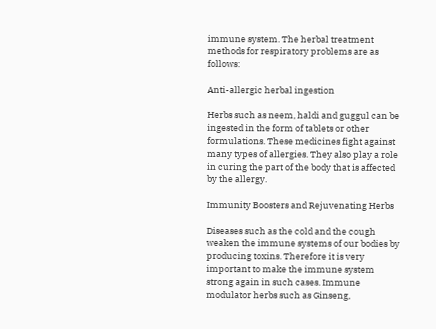immune system. The herbal treatment methods for respiratory problems are as follows:

Anti-allergic herbal ingestion

Herbs such as neem, haldi and guggul can be ingested in the form of tablets or other formulations. These medicines fight against many types of allergies. They also play a role in curing the part of the body that is affected by the allergy.

Immunity Boosters and Rejuvenating Herbs

Diseases such as the cold and the cough weaken the immune systems of our bodies by producing toxins. Therefore it is very important to make the immune system strong again in such cases. Immune modulator herbs such as Ginseng,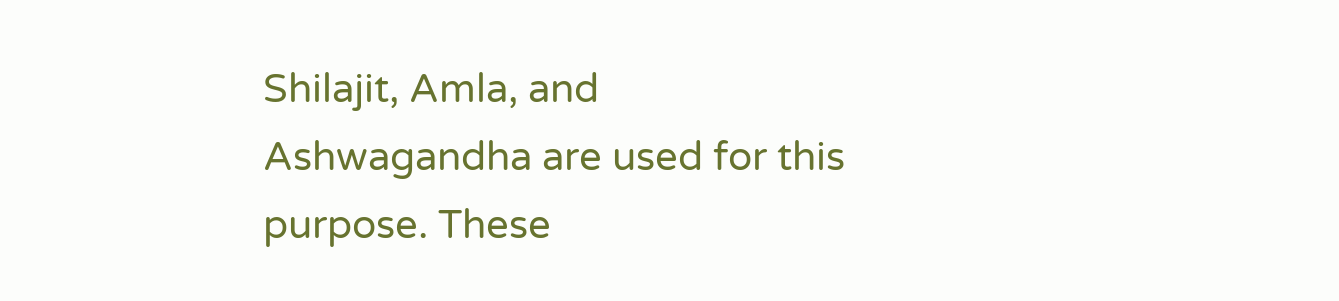Shilajit, Amla, and Ashwagandha are used for this purpose. These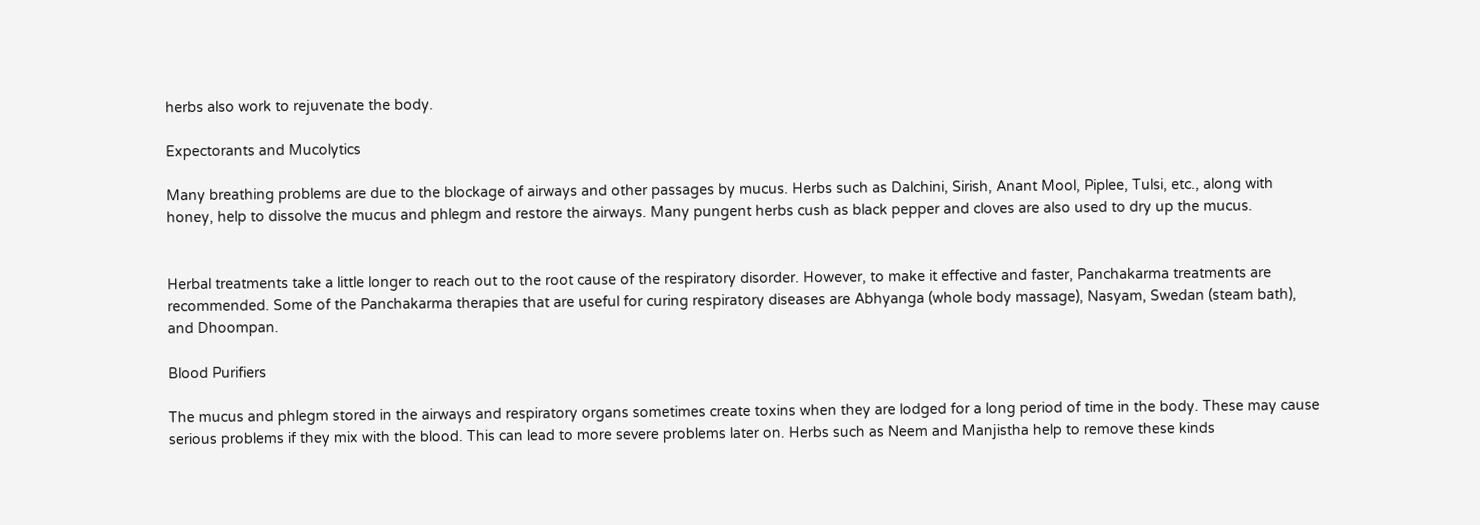herbs also work to rejuvenate the body.

Expectorants and Mucolytics

Many breathing problems are due to the blockage of airways and other passages by mucus. Herbs such as Dalchini, Sirish, Anant Mool, Piplee, Tulsi, etc., along with honey, help to dissolve the mucus and phlegm and restore the airways. Many pungent herbs cush as black pepper and cloves are also used to dry up the mucus.


Herbal treatments take a little longer to reach out to the root cause of the respiratory disorder. However, to make it effective and faster, Panchakarma treatments are recommended. Some of the Panchakarma therapies that are useful for curing respiratory diseases are Abhyanga (whole body massage), Nasyam, Swedan (steam bath), and Dhoompan.

Blood Purifiers

The mucus and phlegm stored in the airways and respiratory organs sometimes create toxins when they are lodged for a long period of time in the body. These may cause serious problems if they mix with the blood. This can lead to more severe problems later on. Herbs such as Neem and Manjistha help to remove these kinds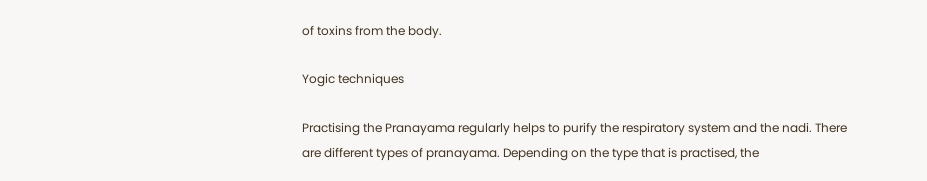of toxins from the body.

Yogic techniques

Practising the Pranayama regularly helps to purify the respiratory system and the nadi. There are different types of pranayama. Depending on the type that is practised, the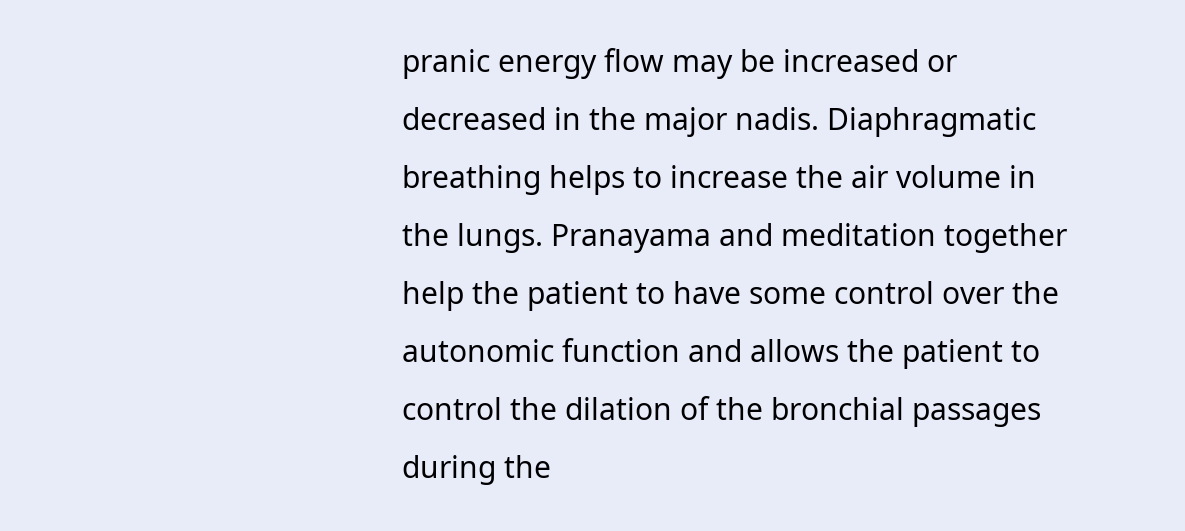pranic energy flow may be increased or decreased in the major nadis. Diaphragmatic breathing helps to increase the air volume in the lungs. Pranayama and meditation together help the patient to have some control over the autonomic function and allows the patient to control the dilation of the bronchial passages during the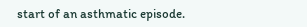start of an asthmatic episode.